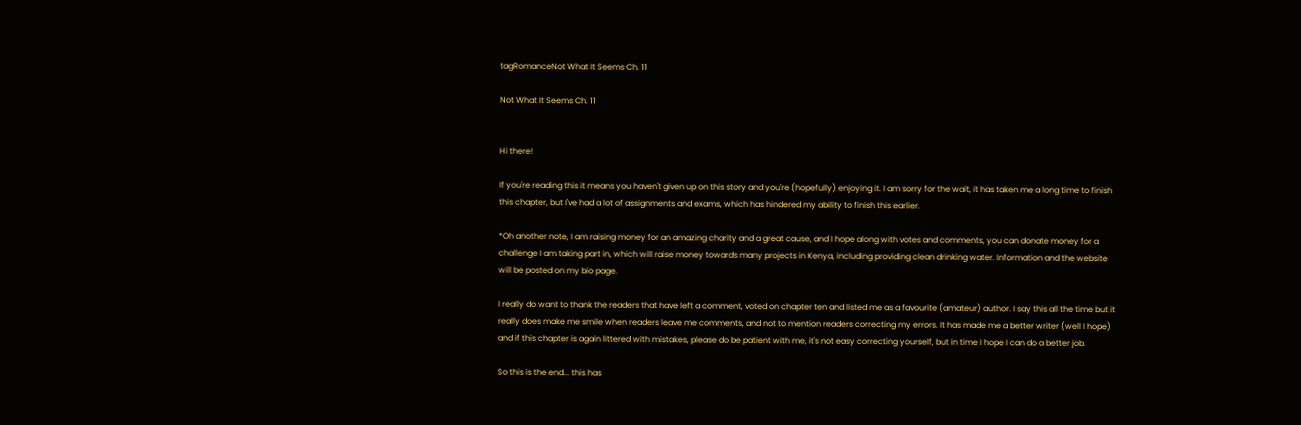tagRomanceNot What It Seems Ch. 11

Not What It Seems Ch. 11


Hi there!

If you're reading this it means you haven't given up on this story and you're (hopefully) enjoying it. I am sorry for the wait, it has taken me a long time to finish this chapter, but I've had a lot of assignments and exams, which has hindered my ability to finish this earlier.

*Oh another note, I am raising money for an amazing charity and a great cause, and I hope along with votes and comments, you can donate money for a challenge I am taking part in, which will raise money towards many projects in Kenya, including providing clean drinking water. Information and the website will be posted on my bio page.

I really do want to thank the readers that have left a comment, voted on chapter ten and listed me as a favourite (amateur) author. I say this all the time but it really does make me smile when readers leave me comments, and not to mention readers correcting my errors. It has made me a better writer (well I hope) and if this chapter is again littered with mistakes, please do be patient with me, it's not easy correcting yourself, but in time I hope I can do a better job.

So this is the end... this has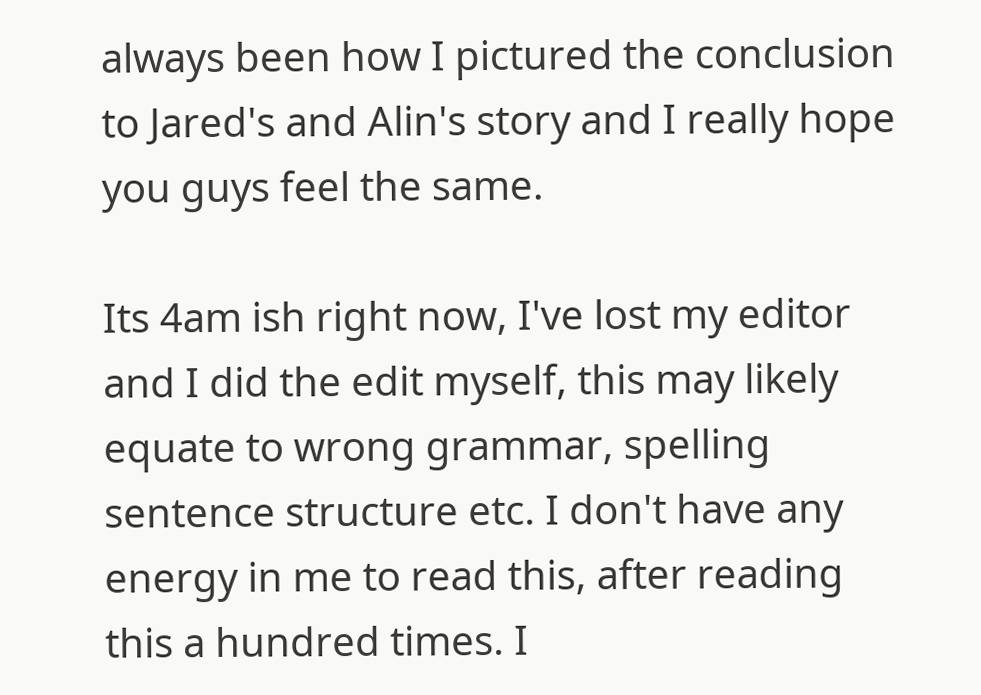always been how I pictured the conclusion to Jared's and Alin's story and I really hope you guys feel the same.

Its 4am ish right now, I've lost my editor and I did the edit myself, this may likely equate to wrong grammar, spelling sentence structure etc. I don't have any energy in me to read this, after reading this a hundred times. I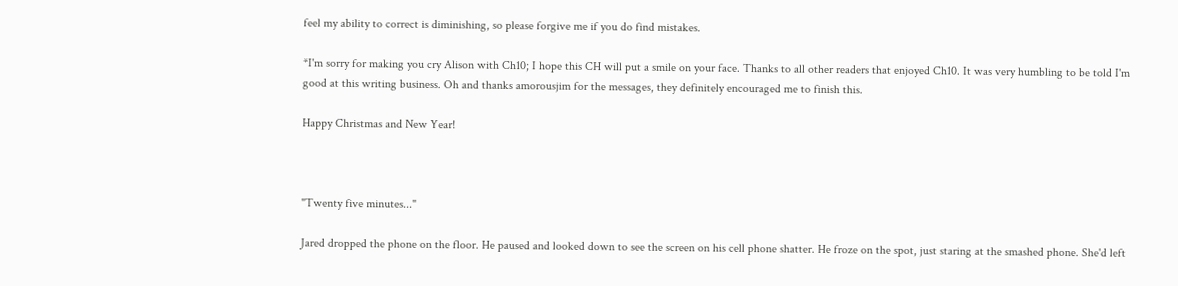feel my ability to correct is diminishing, so please forgive me if you do find mistakes.

*I'm sorry for making you cry Alison with Ch10; I hope this CH will put a smile on your face. Thanks to all other readers that enjoyed Ch10. It was very humbling to be told I'm good at this writing business. Oh and thanks amorousjim for the messages, they definitely encouraged me to finish this.

Happy Christmas and New Year!



"Twenty five minutes..."

Jared dropped the phone on the floor. He paused and looked down to see the screen on his cell phone shatter. He froze on the spot, just staring at the smashed phone. She'd left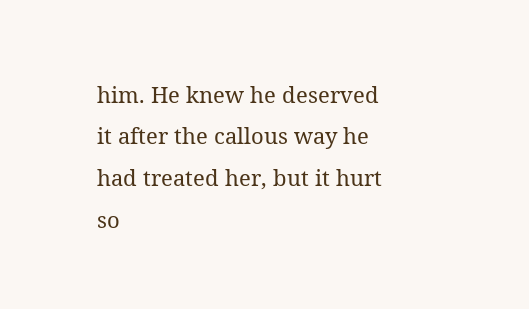him. He knew he deserved it after the callous way he had treated her, but it hurt so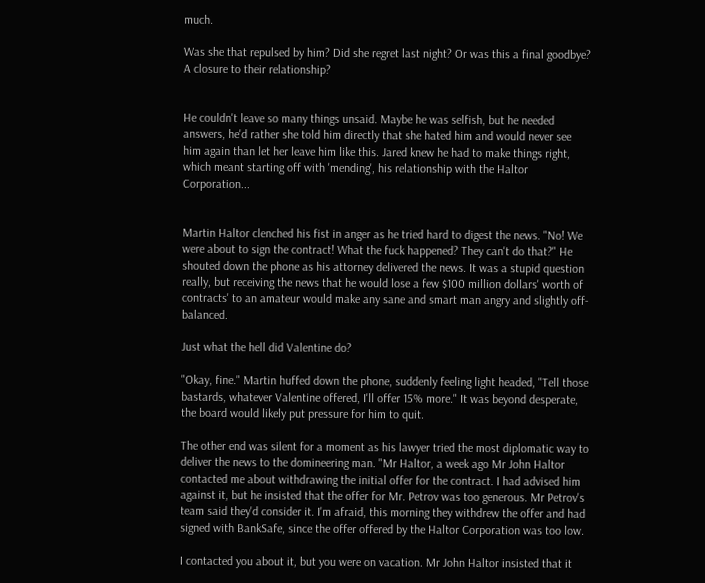much.

Was she that repulsed by him? Did she regret last night? Or was this a final goodbye? A closure to their relationship?


He couldn't leave so many things unsaid. Maybe he was selfish, but he needed answers, he'd rather she told him directly that she hated him and would never see him again than let her leave him like this. Jared knew he had to make things right, which meant starting off with 'mending', his relationship with the Haltor Corporation...


Martin Haltor clenched his fist in anger as he tried hard to digest the news. "No! We were about to sign the contract! What the fuck happened? They can't do that?" He shouted down the phone as his attorney delivered the news. It was a stupid question really, but receiving the news that he would lose a few $100 million dollars' worth of contracts' to an amateur would make any sane and smart man angry and slightly off-balanced.

Just what the hell did Valentine do?

"Okay, fine." Martin huffed down the phone, suddenly feeling light headed, "Tell those bastards, whatever Valentine offered, I'll offer 15% more." It was beyond desperate, the board would likely put pressure for him to quit.

The other end was silent for a moment as his lawyer tried the most diplomatic way to deliver the news to the domineering man. "Mr Haltor, a week ago Mr John Haltor contacted me about withdrawing the initial offer for the contract. I had advised him against it, but he insisted that the offer for Mr. Petrov was too generous. Mr Petrov's team said they'd consider it. I'm afraid, this morning they withdrew the offer and had signed with BankSafe, since the offer offered by the Haltor Corporation was too low.

I contacted you about it, but you were on vacation. Mr John Haltor insisted that it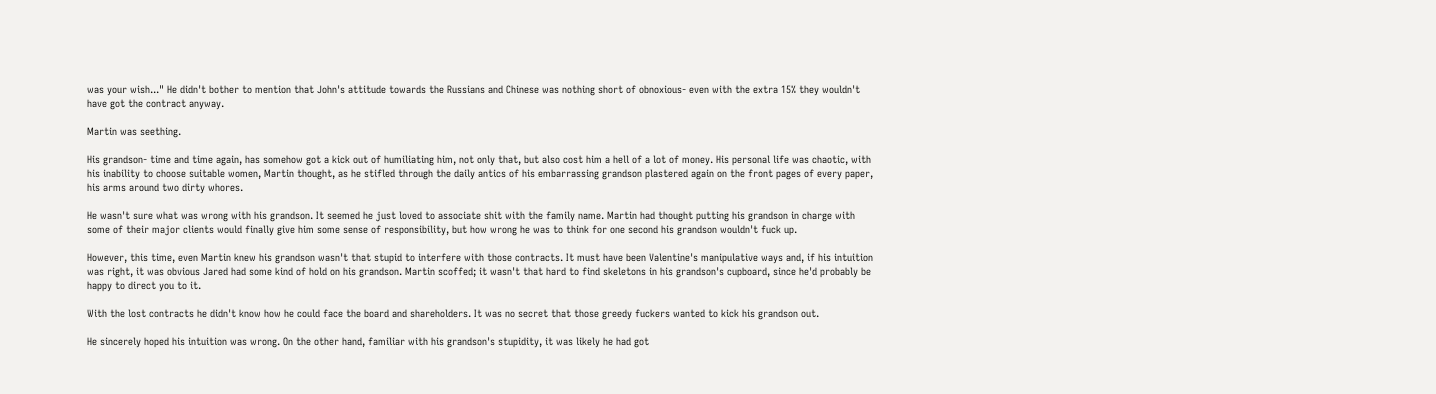was your wish..." He didn't bother to mention that John's attitude towards the Russians and Chinese was nothing short of obnoxious- even with the extra 15% they wouldn't have got the contract anyway.

Martin was seething.

His grandson- time and time again, has somehow got a kick out of humiliating him, not only that, but also cost him a hell of a lot of money. His personal life was chaotic, with his inability to choose suitable women, Martin thought, as he stifled through the daily antics of his embarrassing grandson plastered again on the front pages of every paper, his arms around two dirty whores.

He wasn't sure what was wrong with his grandson. It seemed he just loved to associate shit with the family name. Martin had thought putting his grandson in charge with some of their major clients would finally give him some sense of responsibility, but how wrong he was to think for one second his grandson wouldn't fuck up.

However, this time, even Martin knew his grandson wasn't that stupid to interfere with those contracts. It must have been Valentine's manipulative ways and, if his intuition was right, it was obvious Jared had some kind of hold on his grandson. Martin scoffed; it wasn't that hard to find skeletons in his grandson's cupboard, since he'd probably be happy to direct you to it.

With the lost contracts he didn't know how he could face the board and shareholders. It was no secret that those greedy fuckers wanted to kick his grandson out.

He sincerely hoped his intuition was wrong. On the other hand, familiar with his grandson's stupidity, it was likely he had got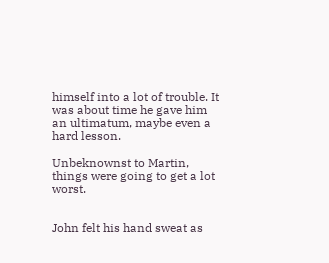himself into a lot of trouble. It was about time he gave him an ultimatum, maybe even a hard lesson.

Unbeknownst to Martin, things were going to get a lot worst.


John felt his hand sweat as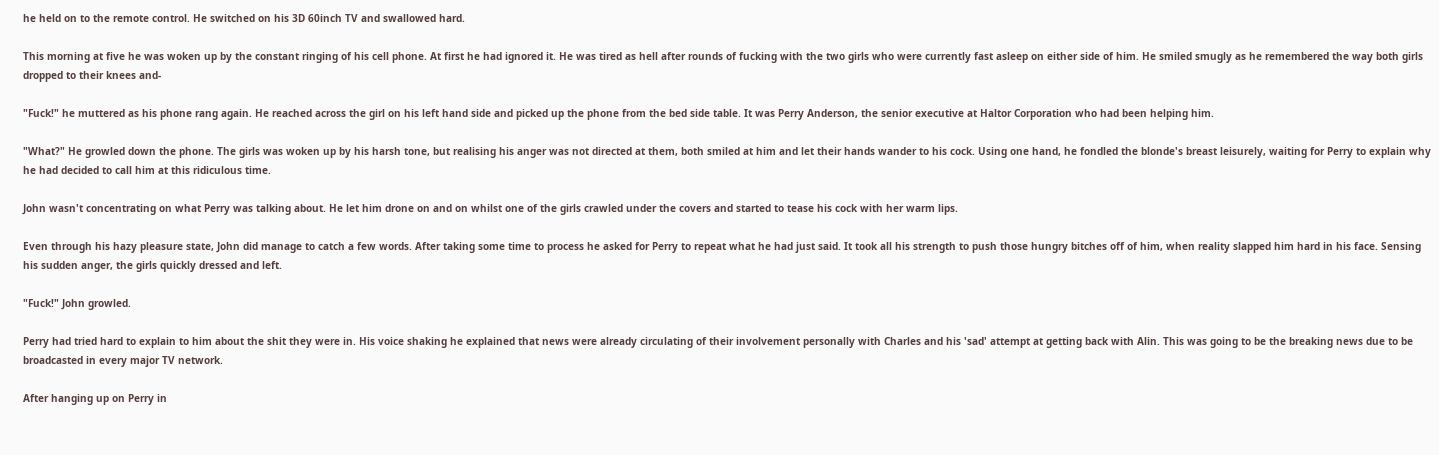he held on to the remote control. He switched on his 3D 60inch TV and swallowed hard.

This morning at five he was woken up by the constant ringing of his cell phone. At first he had ignored it. He was tired as hell after rounds of fucking with the two girls who were currently fast asleep on either side of him. He smiled smugly as he remembered the way both girls dropped to their knees and-

"Fuck!" he muttered as his phone rang again. He reached across the girl on his left hand side and picked up the phone from the bed side table. It was Perry Anderson, the senior executive at Haltor Corporation who had been helping him.

"What?" He growled down the phone. The girls was woken up by his harsh tone, but realising his anger was not directed at them, both smiled at him and let their hands wander to his cock. Using one hand, he fondled the blonde's breast leisurely, waiting for Perry to explain why he had decided to call him at this ridiculous time.

John wasn't concentrating on what Perry was talking about. He let him drone on and on whilst one of the girls crawled under the covers and started to tease his cock with her warm lips.

Even through his hazy pleasure state, John did manage to catch a few words. After taking some time to process he asked for Perry to repeat what he had just said. It took all his strength to push those hungry bitches off of him, when reality slapped him hard in his face. Sensing his sudden anger, the girls quickly dressed and left.

"Fuck!" John growled.

Perry had tried hard to explain to him about the shit they were in. His voice shaking he explained that news were already circulating of their involvement personally with Charles and his 'sad' attempt at getting back with Alin. This was going to be the breaking news due to be broadcasted in every major TV network.

After hanging up on Perry in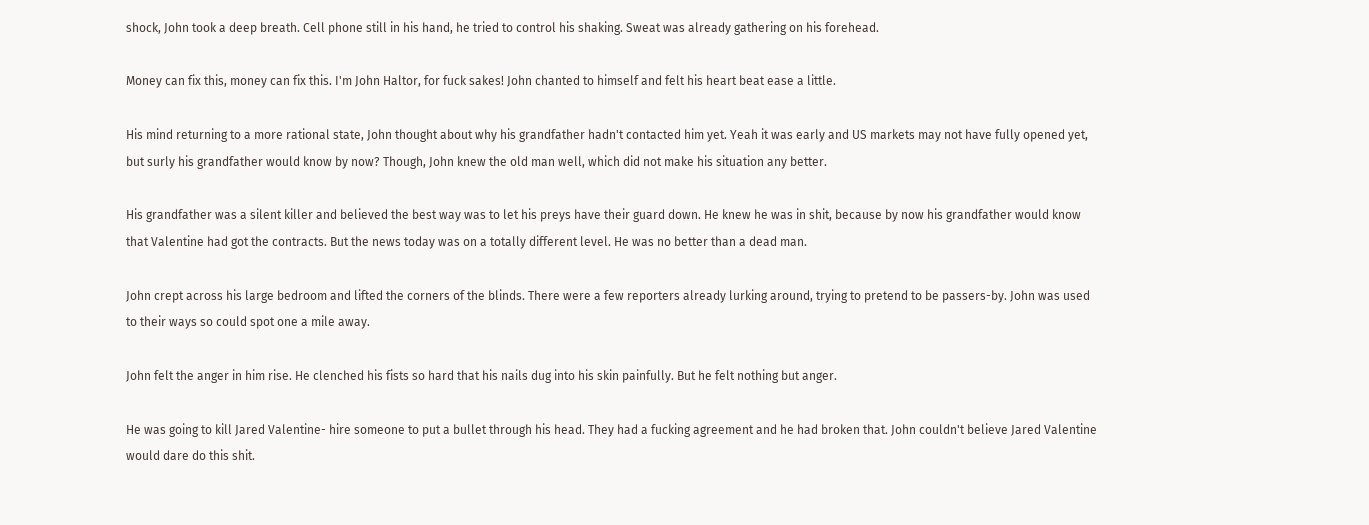shock, John took a deep breath. Cell phone still in his hand, he tried to control his shaking. Sweat was already gathering on his forehead.

Money can fix this, money can fix this. I'm John Haltor, for fuck sakes! John chanted to himself and felt his heart beat ease a little.

His mind returning to a more rational state, John thought about why his grandfather hadn't contacted him yet. Yeah it was early and US markets may not have fully opened yet, but surly his grandfather would know by now? Though, John knew the old man well, which did not make his situation any better.

His grandfather was a silent killer and believed the best way was to let his preys have their guard down. He knew he was in shit, because by now his grandfather would know that Valentine had got the contracts. But the news today was on a totally different level. He was no better than a dead man.

John crept across his large bedroom and lifted the corners of the blinds. There were a few reporters already lurking around, trying to pretend to be passers-by. John was used to their ways so could spot one a mile away.

John felt the anger in him rise. He clenched his fists so hard that his nails dug into his skin painfully. But he felt nothing but anger.

He was going to kill Jared Valentine- hire someone to put a bullet through his head. They had a fucking agreement and he had broken that. John couldn't believe Jared Valentine would dare do this shit.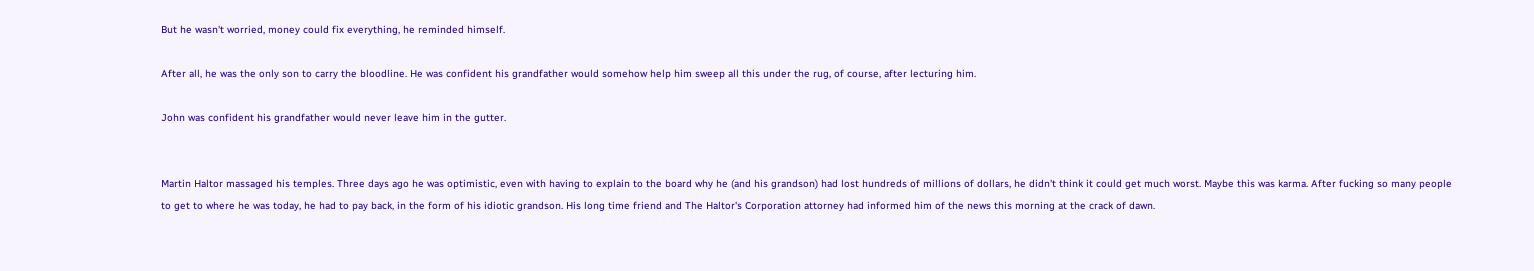But he wasn't worried, money could fix everything, he reminded himself.

After all, he was the only son to carry the bloodline. He was confident his grandfather would somehow help him sweep all this under the rug, of course, after lecturing him.

John was confident his grandfather would never leave him in the gutter.


Martin Haltor massaged his temples. Three days ago he was optimistic, even with having to explain to the board why he (and his grandson) had lost hundreds of millions of dollars, he didn't think it could get much worst. Maybe this was karma. After fucking so many people to get to where he was today, he had to pay back, in the form of his idiotic grandson. His long time friend and The Haltor's Corporation attorney had informed him of the news this morning at the crack of dawn.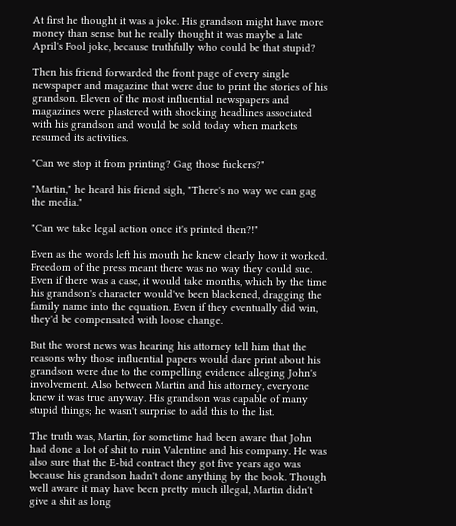At first he thought it was a joke. His grandson might have more money than sense but he really thought it was maybe a late April's Fool joke, because truthfully who could be that stupid?

Then his friend forwarded the front page of every single newspaper and magazine that were due to print the stories of his grandson. Eleven of the most influential newspapers and magazines were plastered with shocking headlines associated with his grandson and would be sold today when markets resumed its activities.

"Can we stop it from printing? Gag those fuckers?"

"Martin," he heard his friend sigh, "There's no way we can gag the media."

"Can we take legal action once it's printed then?!"

Even as the words left his mouth he knew clearly how it worked. Freedom of the press meant there was no way they could sue. Even if there was a case, it would take months, which by the time his grandson's character would've been blackened, dragging the family name into the equation. Even if they eventually did win, they'd be compensated with loose change.

But the worst news was hearing his attorney tell him that the reasons why those influential papers would dare print about his grandson were due to the compelling evidence alleging John's involvement. Also between Martin and his attorney, everyone knew it was true anyway. His grandson was capable of many stupid things; he wasn't surprise to add this to the list.

The truth was, Martin, for sometime had been aware that John had done a lot of shit to ruin Valentine and his company. He was also sure that the E-bid contract they got five years ago was because his grandson hadn't done anything by the book. Though well aware it may have been pretty much illegal, Martin didn't give a shit as long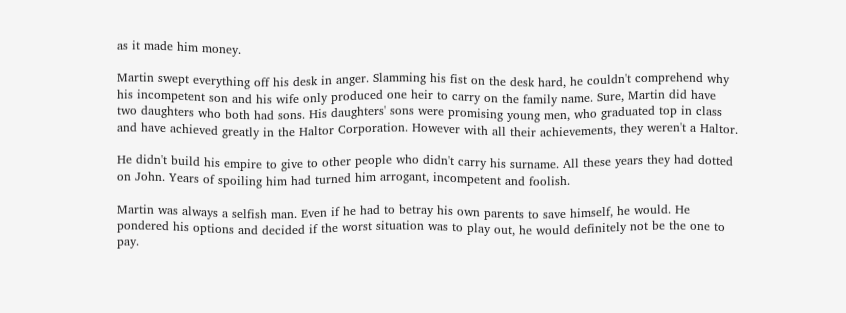as it made him money.

Martin swept everything off his desk in anger. Slamming his fist on the desk hard, he couldn't comprehend why his incompetent son and his wife only produced one heir to carry on the family name. Sure, Martin did have two daughters who both had sons. His daughters' sons were promising young men, who graduated top in class and have achieved greatly in the Haltor Corporation. However with all their achievements, they weren't a Haltor.

He didn't build his empire to give to other people who didn't carry his surname. All these years they had dotted on John. Years of spoiling him had turned him arrogant, incompetent and foolish.

Martin was always a selfish man. Even if he had to betray his own parents to save himself, he would. He pondered his options and decided if the worst situation was to play out, he would definitely not be the one to pay.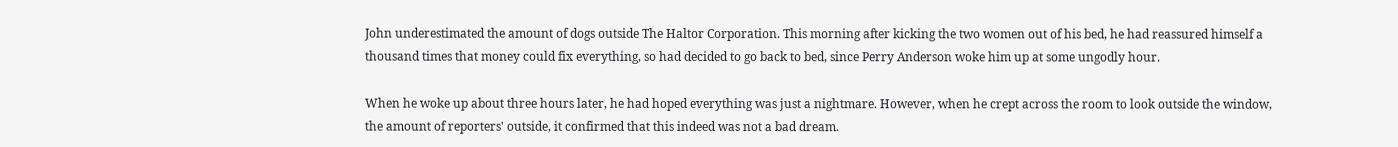John underestimated the amount of dogs outside The Haltor Corporation. This morning after kicking the two women out of his bed, he had reassured himself a thousand times that money could fix everything, so had decided to go back to bed, since Perry Anderson woke him up at some ungodly hour.

When he woke up about three hours later, he had hoped everything was just a nightmare. However, when he crept across the room to look outside the window, the amount of reporters' outside, it confirmed that this indeed was not a bad dream.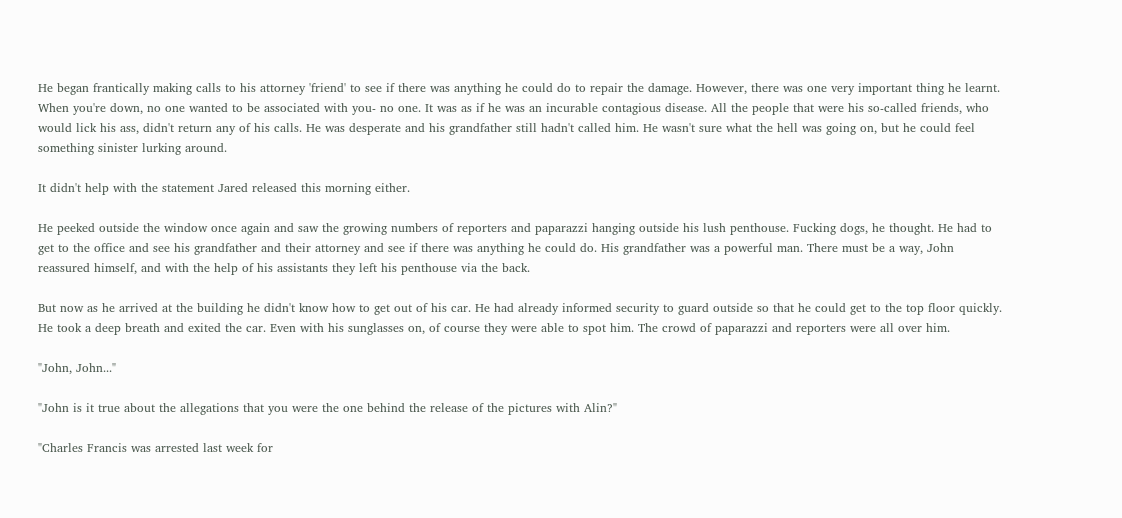He began frantically making calls to his attorney 'friend' to see if there was anything he could do to repair the damage. However, there was one very important thing he learnt. When you're down, no one wanted to be associated with you- no one. It was as if he was an incurable contagious disease. All the people that were his so-called friends, who would lick his ass, didn't return any of his calls. He was desperate and his grandfather still hadn't called him. He wasn't sure what the hell was going on, but he could feel something sinister lurking around.

It didn't help with the statement Jared released this morning either.

He peeked outside the window once again and saw the growing numbers of reporters and paparazzi hanging outside his lush penthouse. Fucking dogs, he thought. He had to get to the office and see his grandfather and their attorney and see if there was anything he could do. His grandfather was a powerful man. There must be a way, John reassured himself, and with the help of his assistants they left his penthouse via the back.

But now as he arrived at the building he didn't know how to get out of his car. He had already informed security to guard outside so that he could get to the top floor quickly. He took a deep breath and exited the car. Even with his sunglasses on, of course they were able to spot him. The crowd of paparazzi and reporters were all over him.

"John, John..."

"John is it true about the allegations that you were the one behind the release of the pictures with Alin?"

"Charles Francis was arrested last week for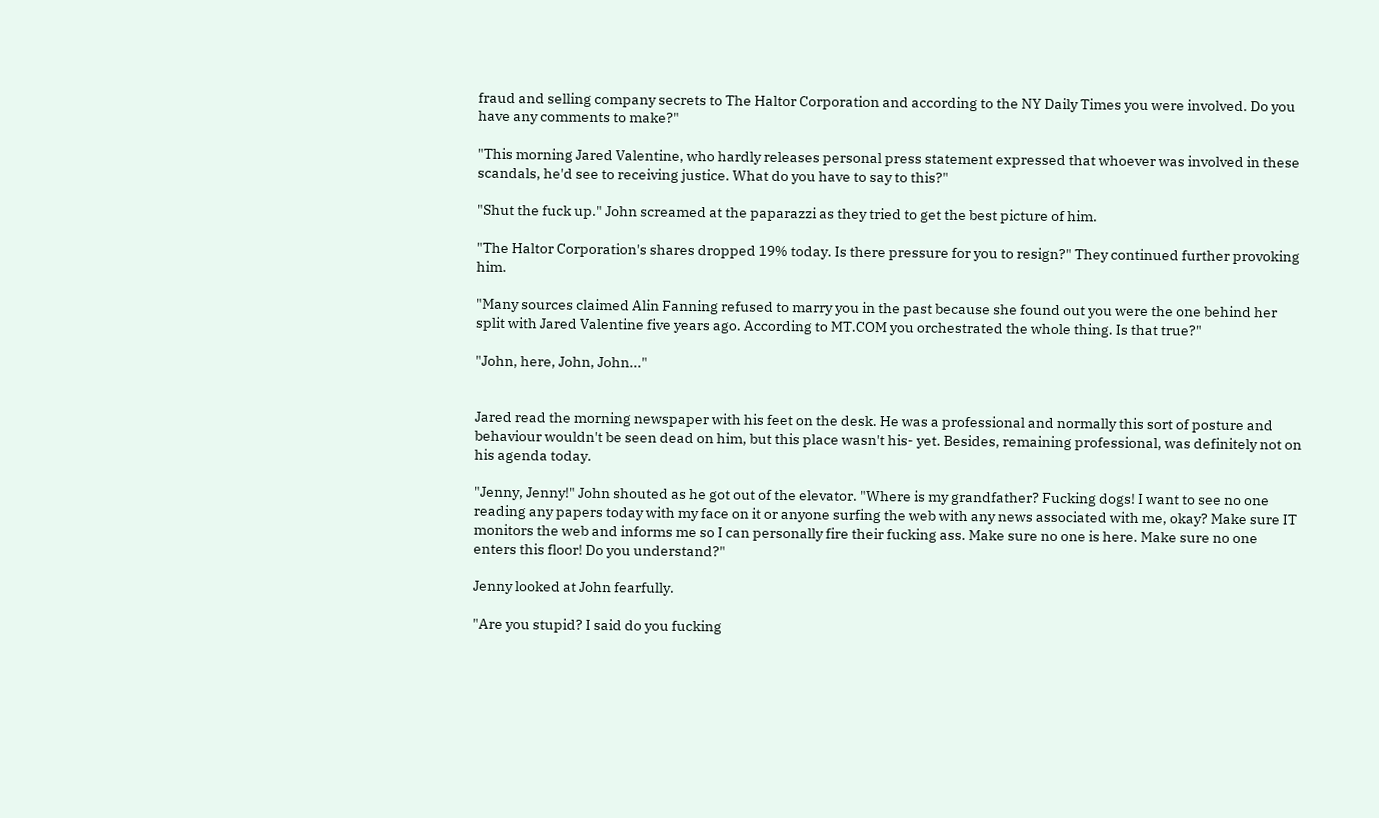fraud and selling company secrets to The Haltor Corporation and according to the NY Daily Times you were involved. Do you have any comments to make?"

"This morning Jared Valentine, who hardly releases personal press statement expressed that whoever was involved in these scandals, he'd see to receiving justice. What do you have to say to this?"

"Shut the fuck up." John screamed at the paparazzi as they tried to get the best picture of him.

"The Haltor Corporation's shares dropped 19% today. Is there pressure for you to resign?" They continued further provoking him.

"Many sources claimed Alin Fanning refused to marry you in the past because she found out you were the one behind her split with Jared Valentine five years ago. According to MT.COM you orchestrated the whole thing. Is that true?"

"John, here, John, John..."


Jared read the morning newspaper with his feet on the desk. He was a professional and normally this sort of posture and behaviour wouldn't be seen dead on him, but this place wasn't his- yet. Besides, remaining professional, was definitely not on his agenda today.

"Jenny, Jenny!" John shouted as he got out of the elevator. "Where is my grandfather? Fucking dogs! I want to see no one reading any papers today with my face on it or anyone surfing the web with any news associated with me, okay? Make sure IT monitors the web and informs me so I can personally fire their fucking ass. Make sure no one is here. Make sure no one enters this floor! Do you understand?"

Jenny looked at John fearfully.

"Are you stupid? I said do you fucking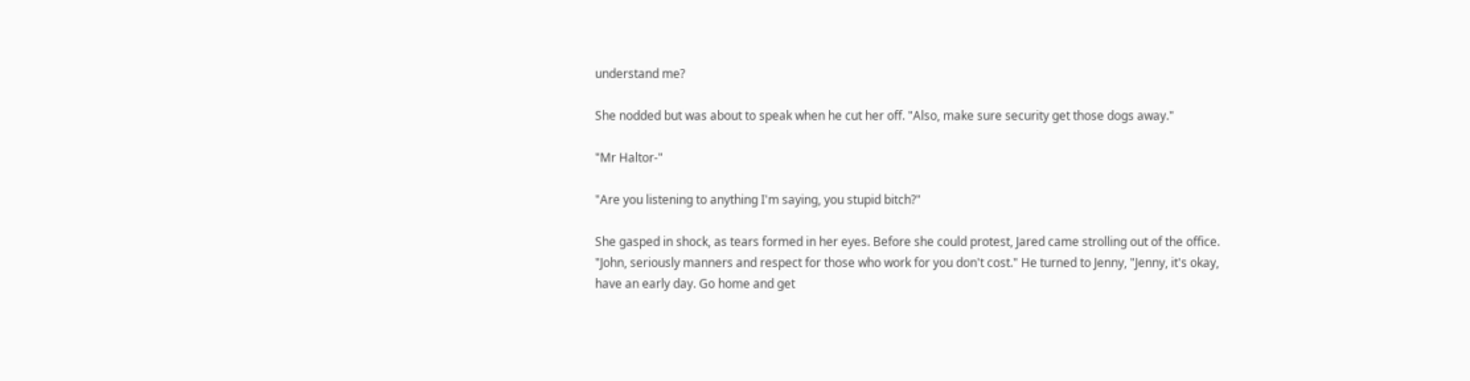understand me?

She nodded but was about to speak when he cut her off. "Also, make sure security get those dogs away."

"Mr Haltor-"

"Are you listening to anything I'm saying, you stupid bitch?"

She gasped in shock, as tears formed in her eyes. Before she could protest, Jared came strolling out of the office. "John, seriously manners and respect for those who work for you don't cost." He turned to Jenny, "Jenny, it's okay, have an early day. Go home and get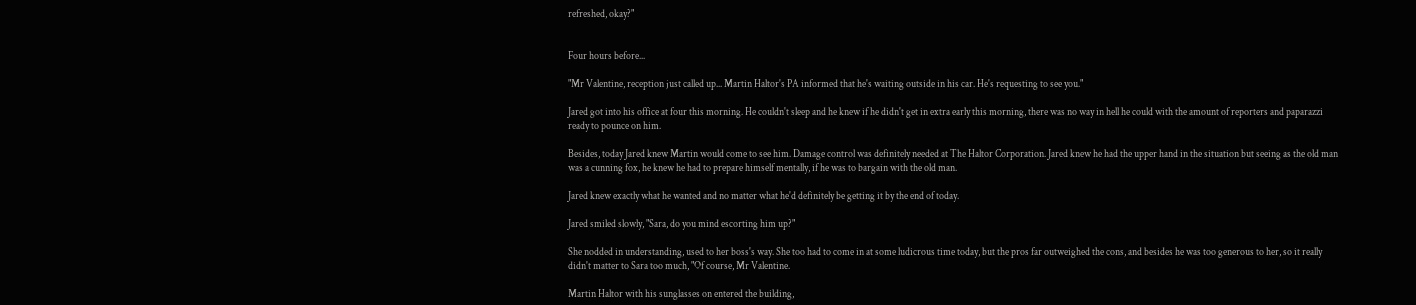refreshed, okay?"


Four hours before...

"Mr Valentine, reception just called up... Martin Haltor's PA informed that he's waiting outside in his car. He's requesting to see you."

Jared got into his office at four this morning. He couldn't sleep and he knew if he didn't get in extra early this morning, there was no way in hell he could with the amount of reporters and paparazzi ready to pounce on him.

Besides, today Jared knew Martin would come to see him. Damage control was definitely needed at The Haltor Corporation. Jared knew he had the upper hand in the situation but seeing as the old man was a cunning fox, he knew he had to prepare himself mentally, if he was to bargain with the old man.

Jared knew exactly what he wanted and no matter what he'd definitely be getting it by the end of today.

Jared smiled slowly, "Sara, do you mind escorting him up?"

She nodded in understanding, used to her boss's way. She too had to come in at some ludicrous time today, but the pros far outweighed the cons, and besides he was too generous to her, so it really didn't matter to Sara too much, "Of course, Mr Valentine.

Martin Haltor with his sunglasses on entered the building,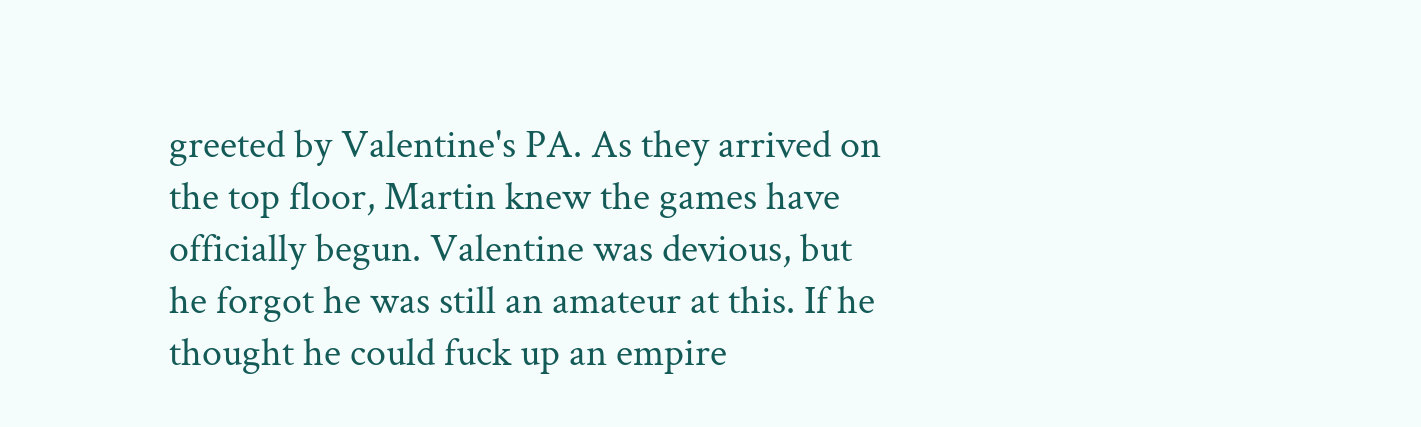greeted by Valentine's PA. As they arrived on the top floor, Martin knew the games have officially begun. Valentine was devious, but he forgot he was still an amateur at this. If he thought he could fuck up an empire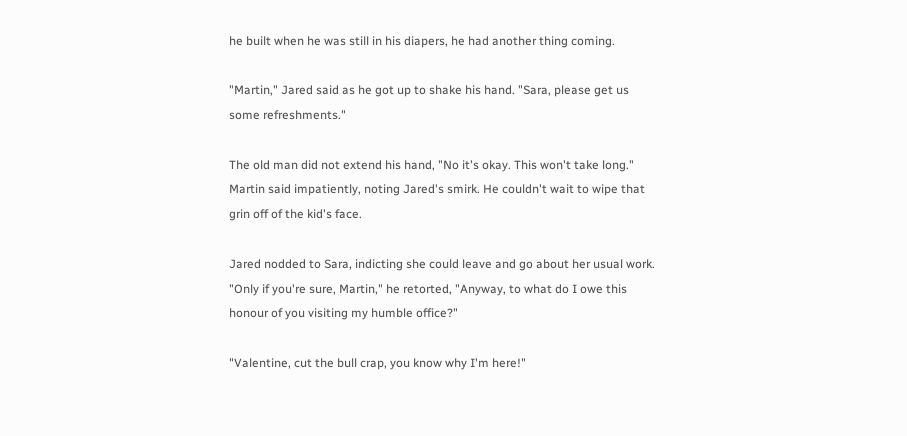he built when he was still in his diapers, he had another thing coming.

"Martin," Jared said as he got up to shake his hand. "Sara, please get us some refreshments."

The old man did not extend his hand, "No it's okay. This won't take long." Martin said impatiently, noting Jared's smirk. He couldn't wait to wipe that grin off of the kid's face.

Jared nodded to Sara, indicting she could leave and go about her usual work. "Only if you're sure, Martin," he retorted, "Anyway, to what do I owe this honour of you visiting my humble office?"

"Valentine, cut the bull crap, you know why I'm here!"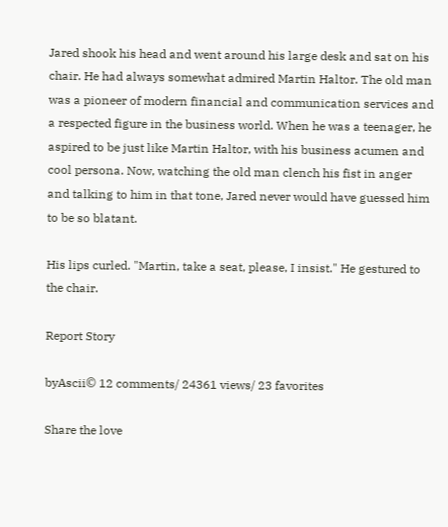Jared shook his head and went around his large desk and sat on his chair. He had always somewhat admired Martin Haltor. The old man was a pioneer of modern financial and communication services and a respected figure in the business world. When he was a teenager, he aspired to be just like Martin Haltor, with his business acumen and cool persona. Now, watching the old man clench his fist in anger and talking to him in that tone, Jared never would have guessed him to be so blatant.

His lips curled. "Martin, take a seat, please, I insist." He gestured to the chair.

Report Story

byAscii© 12 comments/ 24361 views/ 23 favorites

Share the love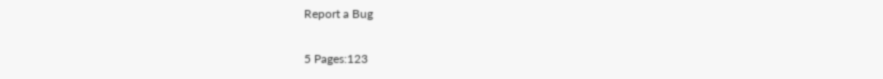Report a Bug

5 Pages:123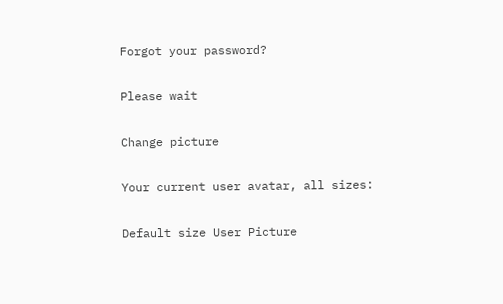Forgot your password?

Please wait

Change picture

Your current user avatar, all sizes:

Default size User Picture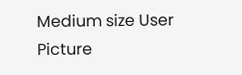Medium size User Picture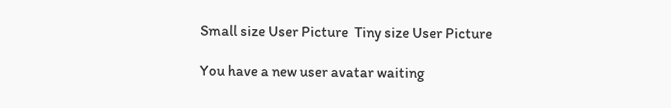Small size User Picture  Tiny size User Picture

You have a new user avatar waiting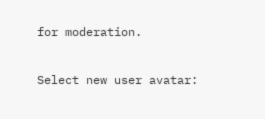for moderation.

Select new user avatar: